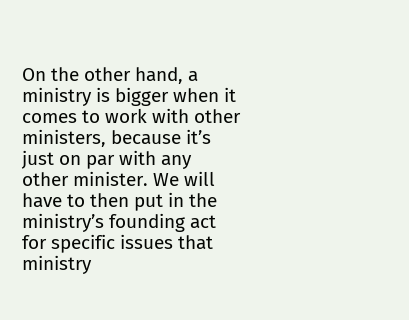On the other hand, a ministry is bigger when it comes to work with other ministers, because it’s just on par with any other minister. We will have to then put in the ministry’s founding act for specific issues that ministry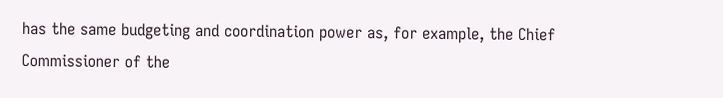has the same budgeting and coordination power as, for example, the Chief Commissioner of the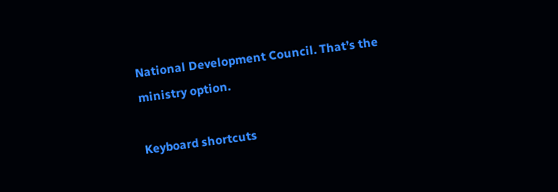National Development Council. That’s the ministry option.

Keyboard shortcuts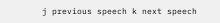j previous speech k next speech